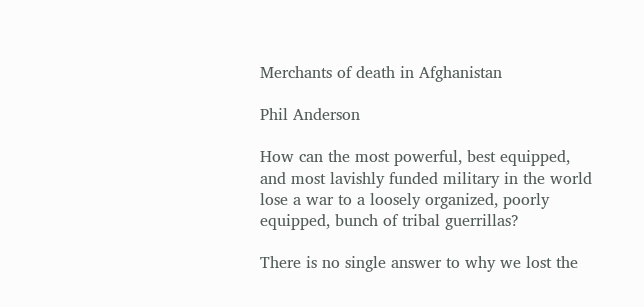Merchants of death in Afghanistan

Phil Anderson

How can the most powerful, best equipped, and most lavishly funded military in the world lose a war to a loosely organized, poorly equipped, bunch of tribal guerrillas?

There is no single answer to why we lost the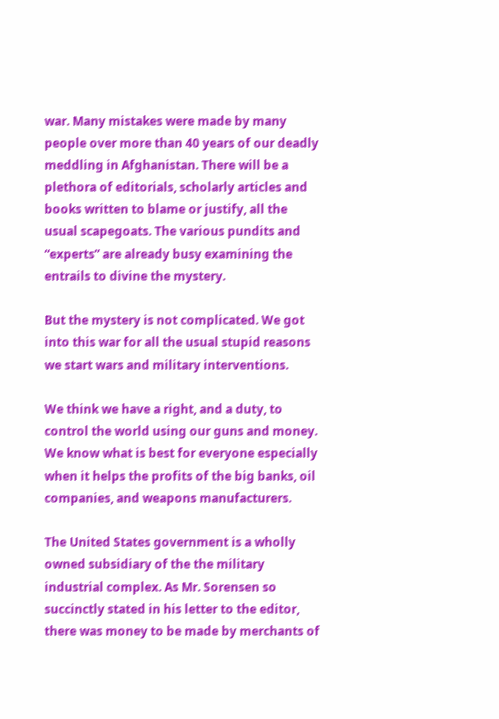war. Many mistakes were made by many people over more than 40 years of our deadly meddling in Afghanistan. There will be a plethora of editorials, scholarly articles and books written to blame or justify, all the usual scapegoats. The various pundits and “experts” are already busy examining the entrails to divine the mystery.

But the mystery is not complicated. We got into this war for all the usual stupid reasons we start wars and military interventions.

We think we have a right, and a duty, to control the world using our guns and money. We know what is best for everyone especially when it helps the profits of the big banks, oil companies, and weapons manufacturers.

The United States government is a wholly owned subsidiary of the the military industrial complex. As Mr. Sorensen so succinctly stated in his letter to the editor, there was money to be made by merchants of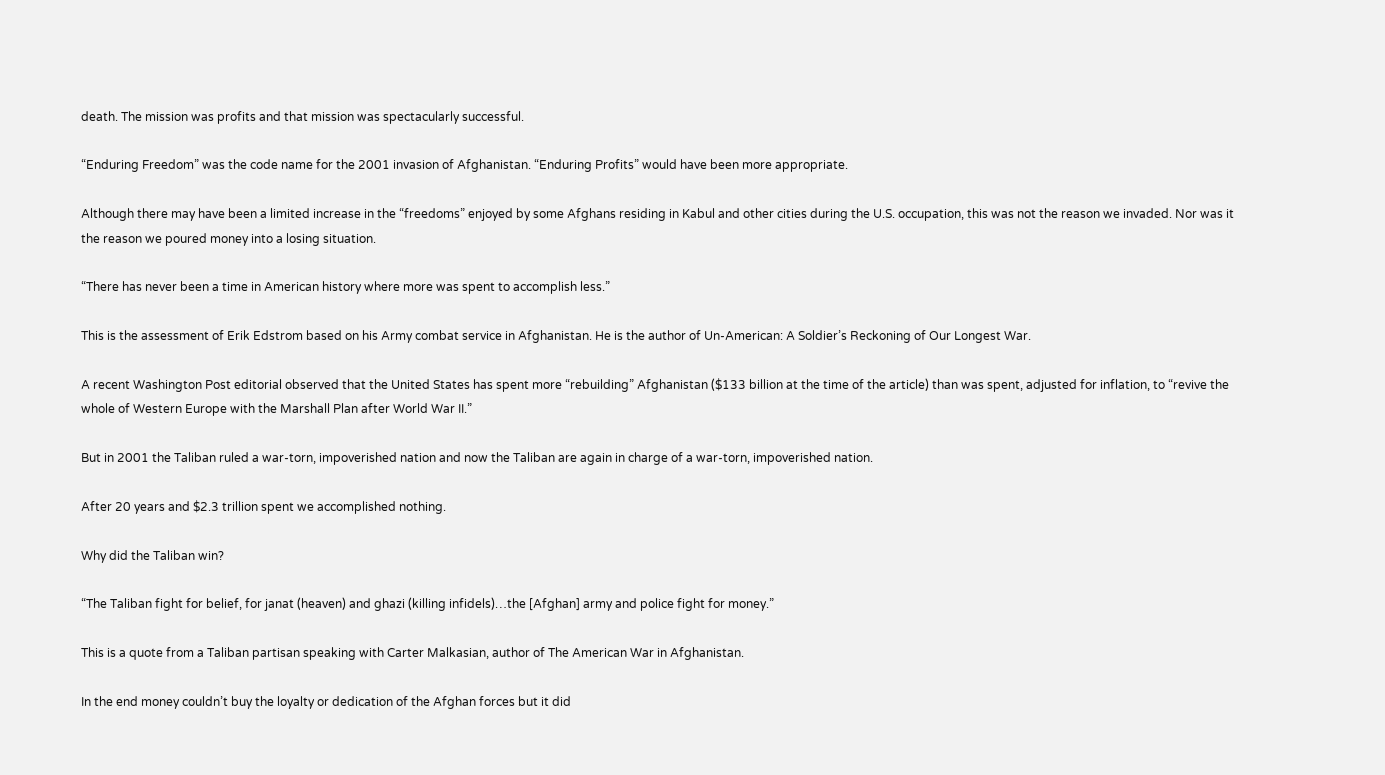death. The mission was profits and that mission was spectacularly successful.

“Enduring Freedom” was the code name for the 2001 invasion of Afghanistan. “Enduring Profits” would have been more appropriate.

Although there may have been a limited increase in the “freedoms” enjoyed by some Afghans residing in Kabul and other cities during the U.S. occupation, this was not the reason we invaded. Nor was it the reason we poured money into a losing situation.

“There has never been a time in American history where more was spent to accomplish less.”

This is the assessment of Erik Edstrom based on his Army combat service in Afghanistan. He is the author of Un-American: A Soldier’s Reckoning of Our Longest War.

A recent Washington Post editorial observed that the United States has spent more “rebuilding” Afghanistan ($133 billion at the time of the article) than was spent, adjusted for inflation, to “revive the whole of Western Europe with the Marshall Plan after World War II.”

But in 2001 the Taliban ruled a war-torn, impoverished nation and now the Taliban are again in charge of a war-torn, impoverished nation.

After 20 years and $2.3 trillion spent we accomplished nothing.

Why did the Taliban win?

“The Taliban fight for belief, for janat (heaven) and ghazi (killing infidels)…the [Afghan] army and police fight for money.”

This is a quote from a Taliban partisan speaking with Carter Malkasian, author of The American War in Afghanistan.

In the end money couldn’t buy the loyalty or dedication of the Afghan forces but it did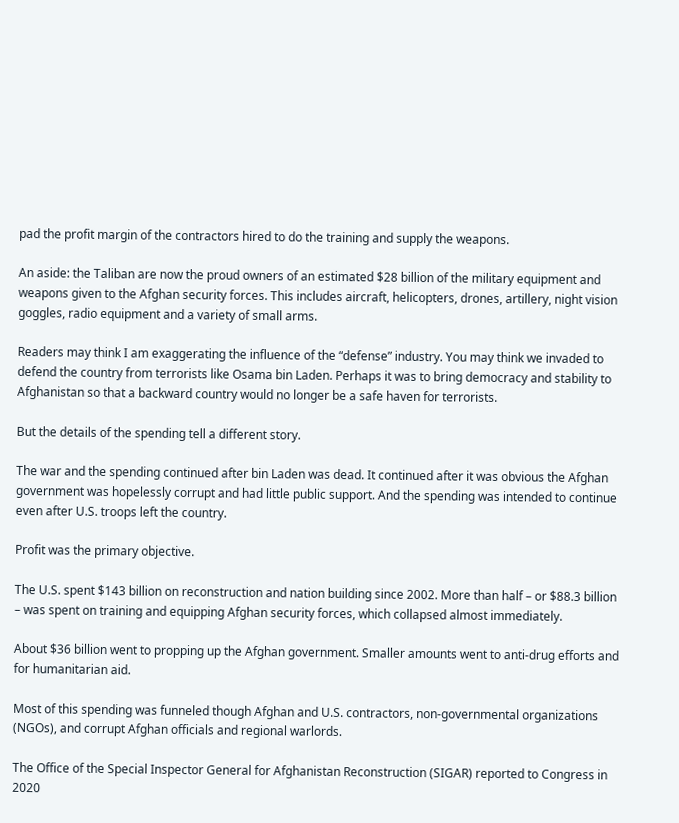pad the profit margin of the contractors hired to do the training and supply the weapons.

An aside: the Taliban are now the proud owners of an estimated $28 billion of the military equipment and weapons given to the Afghan security forces. This includes aircraft, helicopters, drones, artillery, night vision goggles, radio equipment and a variety of small arms.

Readers may think I am exaggerating the influence of the “defense” industry. You may think we invaded to defend the country from terrorists like Osama bin Laden. Perhaps it was to bring democracy and stability to Afghanistan so that a backward country would no longer be a safe haven for terrorists.

But the details of the spending tell a different story.

The war and the spending continued after bin Laden was dead. It continued after it was obvious the Afghan government was hopelessly corrupt and had little public support. And the spending was intended to continue even after U.S. troops left the country.

Profit was the primary objective.

The U.S. spent $143 billion on reconstruction and nation building since 2002. More than half – or $88.3 billion – was spent on training and equipping Afghan security forces, which collapsed almost immediately.

About $36 billion went to propping up the Afghan government. Smaller amounts went to anti-drug efforts and for humanitarian aid.

Most of this spending was funneled though Afghan and U.S. contractors, non-governmental organizations (NGOs), and corrupt Afghan officials and regional warlords.

The Office of the Special Inspector General for Afghanistan Reconstruction (SIGAR) reported to Congress in 2020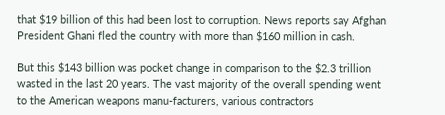that $19 billion of this had been lost to corruption. News reports say Afghan President Ghani fled the country with more than $160 million in cash.

But this $143 billion was pocket change in comparison to the $2.3 trillion wasted in the last 20 years. The vast majority of the overall spending went to the American weapons manu-facturers, various contractors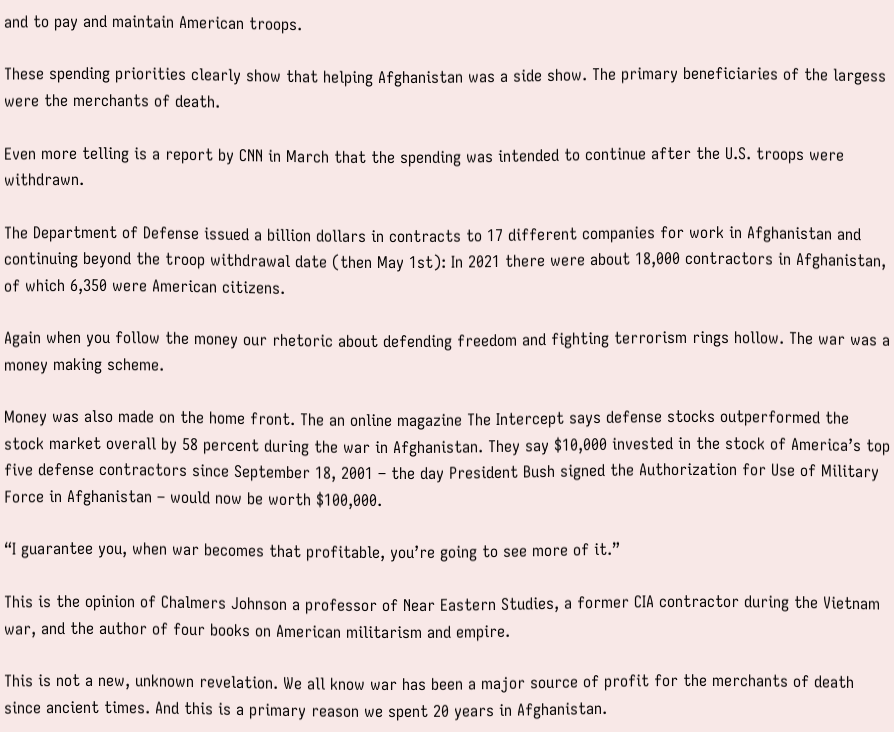and to pay and maintain American troops.

These spending priorities clearly show that helping Afghanistan was a side show. The primary beneficiaries of the largess were the merchants of death.

Even more telling is a report by CNN in March that the spending was intended to continue after the U.S. troops were withdrawn.

The Department of Defense issued a billion dollars in contracts to 17 different companies for work in Afghanistan and continuing beyond the troop withdrawal date (then May 1st): In 2021 there were about 18,000 contractors in Afghanistan, of which 6,350 were American citizens.

Again when you follow the money our rhetoric about defending freedom and fighting terrorism rings hollow. The war was a money making scheme.

Money was also made on the home front. The an online magazine The Intercept says defense stocks outperformed the stock market overall by 58 percent during the war in Afghanistan. They say $10,000 invested in the stock of America’s top five defense contractors since September 18, 2001 – the day President Bush signed the Authorization for Use of Military Force in Afghanistan – would now be worth $100,000.

“I guarantee you, when war becomes that profitable, you’re going to see more of it.”

This is the opinion of Chalmers Johnson a professor of Near Eastern Studies, a former CIA contractor during the Vietnam war, and the author of four books on American militarism and empire.

This is not a new, unknown revelation. We all know war has been a major source of profit for the merchants of death since ancient times. And this is a primary reason we spent 20 years in Afghanistan.